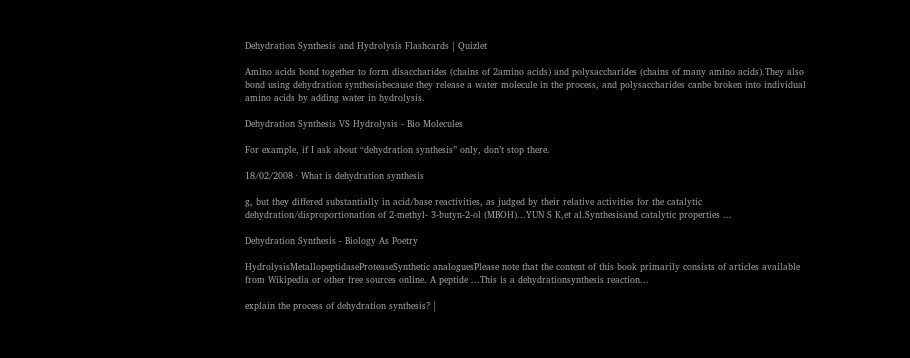Dehydration Synthesis and Hydrolysis Flashcards | Quizlet

Amino acids bond together to form disaccharides (chains of 2amino acids) and polysaccharides (chains of many amino acids).They also bond using dehydration synthesisbecause they release a water molecule in the process, and polysaccharides canbe broken into individual amino acids by adding water in hydrolysis.

Dehydration Synthesis VS Hydrolysis - Bio Molecules

For example, if I ask about “dehydration synthesis” only, don’t stop there.

18/02/2008 · What is dehydration synthesis

g, but they differed substantially in acid/base reactivities, as judged by their relative activities for the catalytic dehydration/disproportionation of 2-methyl- 3-butyn-2-ol (MBOH)...YUN S K,et al.Synthesisand catalytic properties ...

Dehydration Synthesis - Biology As Poetry

HydrolysisMetallopeptidaseProteaseSynthetic analoguesPlease note that the content of this book primarily consists of articles available from Wikipedia or other free sources online. A peptide ...This is a dehydrationsynthesis reaction...

explain the process of dehydration synthesis? |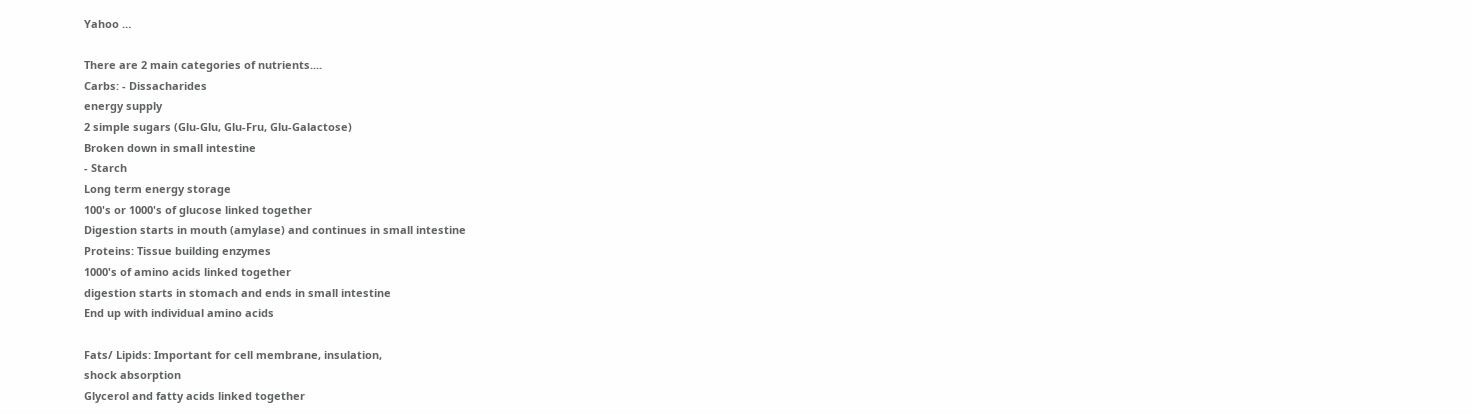Yahoo …

There are 2 main categories of nutrients....
Carbs: - Dissacharides
energy supply
2 simple sugars (Glu-Glu, Glu-Fru, Glu-Galactose)
Broken down in small intestine
- Starch
Long term energy storage
100's or 1000's of glucose linked together
Digestion starts in mouth (amylase) and continues in small intestine
Proteins: Tissue building enzymes
1000's of amino acids linked together
digestion starts in stomach and ends in small intestine
End up with individual amino acids

Fats/ Lipids: Important for cell membrane, insulation,
shock absorption
Glycerol and fatty acids linked together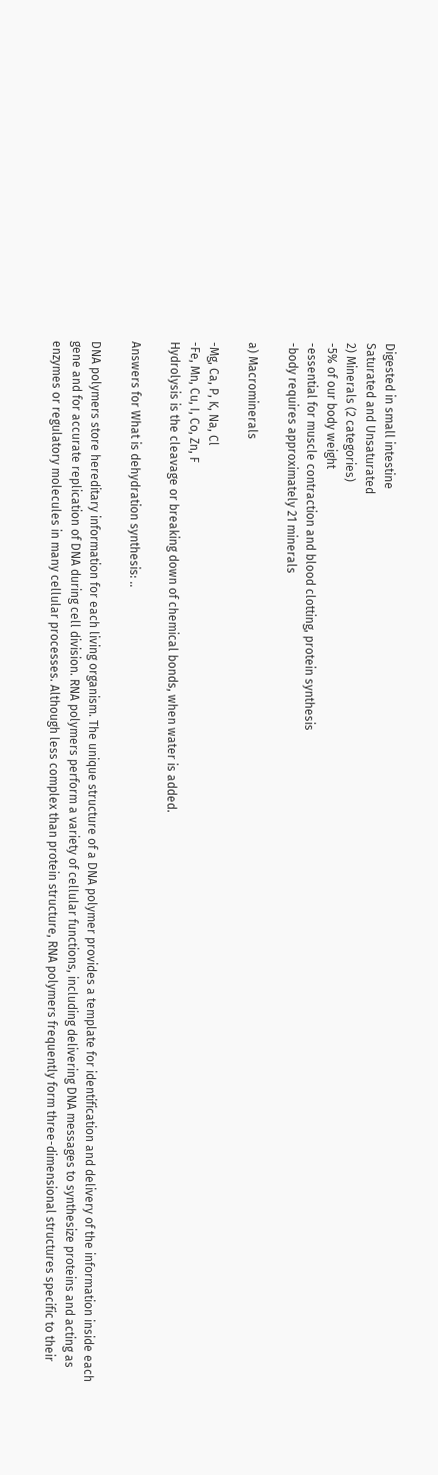Digested in small intestine
Saturated and Unsaturated
2) Minerals (2 categories)
-5% of our body weight
-essential for muscle contraction and blood clotting, protein synthesis
-body requires approximately 21 minerals

a) Macrominerals

-Mg, Ca, P, K, Na, Cl
-Fe, Mn, Cu, I, Co, Zn, F
Hydrolysis is the cleavage or breaking down of chemical bonds, when water is added.

Answers for What is dehydration synthesis: ..

DNA polymers store hereditary information for each living organism. The unique structure of a DNA polymer provides a template for identification and delivery of the information inside each gene and for accurate replication of DNA during cell division. RNA polymers perform a variety of cellular functions, including delivering DNA messages to synthesize proteins and acting as enzymes or regulatory molecules in many cellular processes. Although less complex than protein structure, RNA polymers frequently form three-dimensional structures specific to their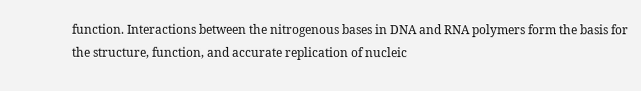function. Interactions between the nitrogenous bases in DNA and RNA polymers form the basis for the structure, function, and accurate replication of nucleic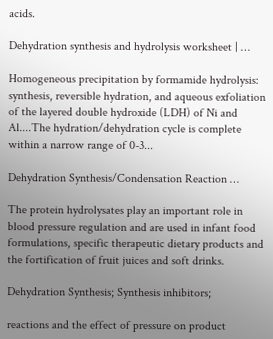acids.

Dehydration synthesis and hydrolysis worksheet | …

Homogeneous precipitation by formamide hydrolysis: synthesis, reversible hydration, and aqueous exfoliation of the layered double hydroxide (LDH) of Ni and Al....The hydration/dehydration cycle is complete within a narrow range of 0-3...

Dehydration Synthesis/Condensation Reaction …

The protein hydrolysates play an important role in blood pressure regulation and are used in infant food formulations, specific therapeutic dietary products and the fortification of fruit juices and soft drinks.

Dehydration Synthesis; Synthesis inhibitors;

reactions and the effect of pressure on product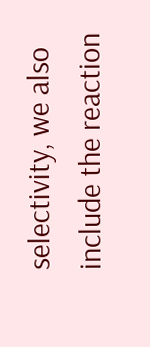selectivity, we also include the reaction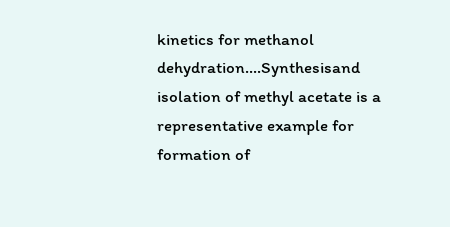kinetics for methanol dehydration....Synthesisand isolation of methyl acetate is a representative example for formation of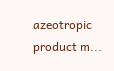azeotropic product m...